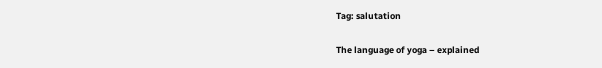Tag: salutation

The language of yoga – explained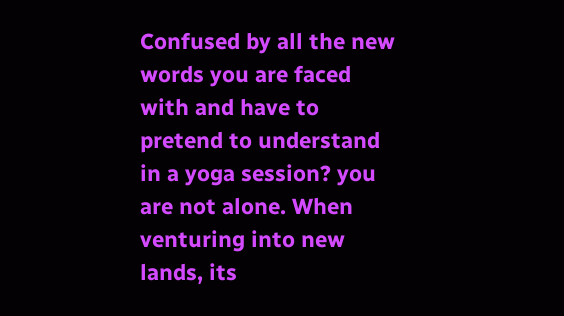Confused by all the new words you are faced with and have to pretend to understand in a yoga session? you are not alone. When venturing into new lands, its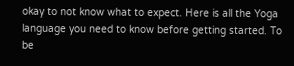okay to not know what to expect. Here is all the Yoga language you need to know before getting started. To be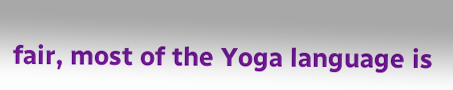fair, most of the Yoga language is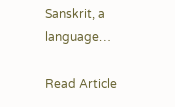Sanskrit, a language…

Read Article